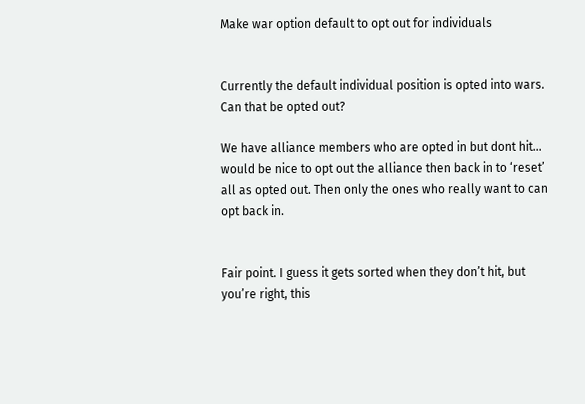Make war option default to opt out for individuals


Currently the default individual position is opted into wars. Can that be opted out?

We have alliance members who are opted in but dont hit… would be nice to opt out the alliance then back in to ‘reset’ all as opted out. Then only the ones who really want to can opt back in.


Fair point. I guess it gets sorted when they don’t hit, but you’re right, this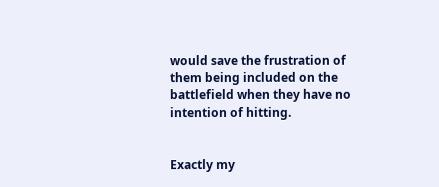would save the frustration of them being included on the battlefield when they have no intention of hitting.


Exactly my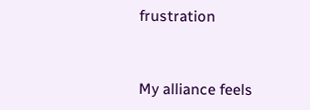frustration


My alliance feels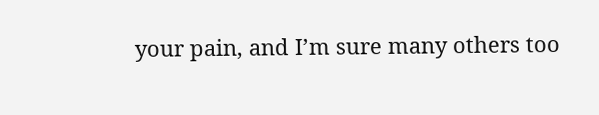your pain, and I’m sure many others too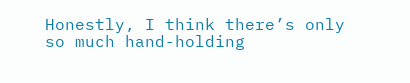Honestly, I think there’s only so much hand-holding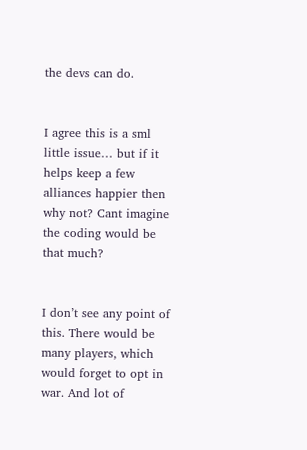the devs can do.


I agree this is a sml little issue… but if it helps keep a few alliances happier then why not? Cant imagine the coding would be that much?


I don’t see any point of this. There would be many players, which would forget to opt in war. And lot of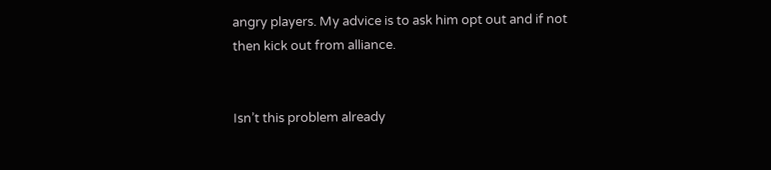angry players. My advice is to ask him opt out and if not then kick out from alliance.


Isn’t this problem already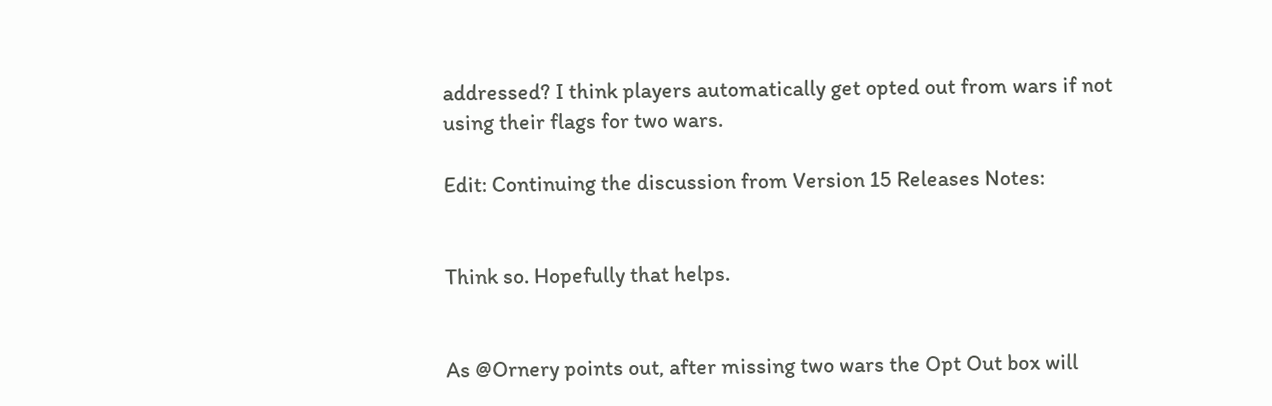addressed? I think players automatically get opted out from wars if not using their flags for two wars.

Edit: Continuing the discussion from Version 15 Releases Notes:


Think so. Hopefully that helps.


As @Ornery points out, after missing two wars the Opt Out box will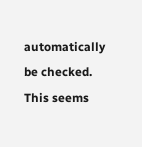automatically be checked. This seems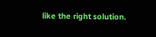like the right solution.